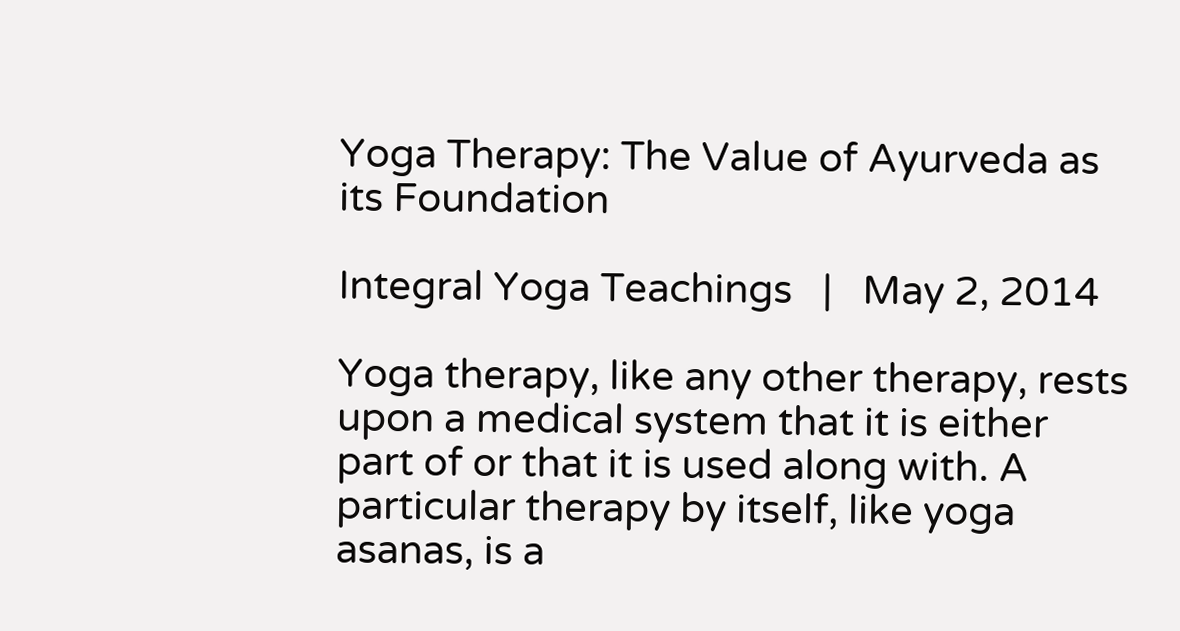Yoga Therapy: The Value of Ayurveda as its Foundation

Integral Yoga Teachings   |   May 2, 2014

Yoga therapy, like any other therapy, rests upon a medical system that it is either part of or that it is used along with. A particular therapy by itself, like yoga asanas, is a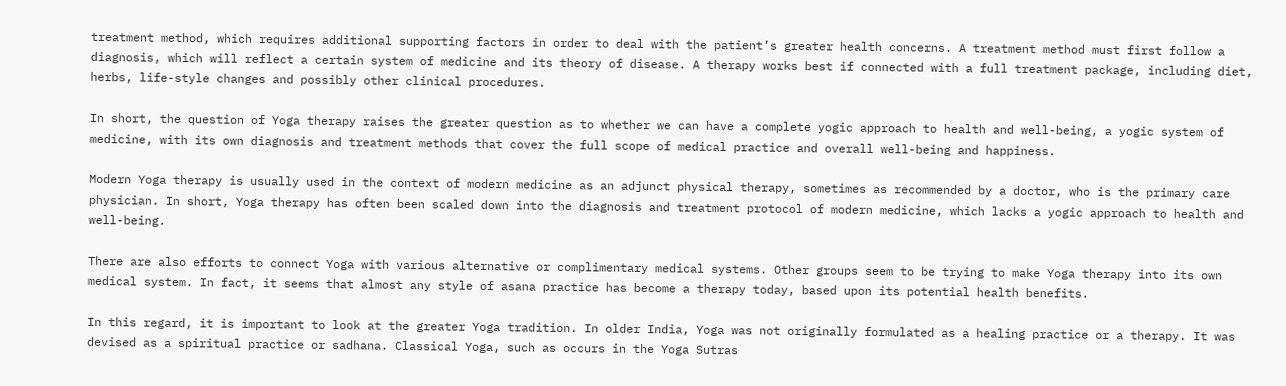treatment method, which requires additional supporting factors in order to deal with the patient’s greater health concerns. A treatment method must first follow a diagnosis, which will reflect a certain system of medicine and its theory of disease. A therapy works best if connected with a full treatment package, including diet, herbs, life-style changes and possibly other clinical procedures.

In short, the question of Yoga therapy raises the greater question as to whether we can have a complete yogic approach to health and well-being, a yogic system of medicine, with its own diagnosis and treatment methods that cover the full scope of medical practice and overall well-being and happiness.

Modern Yoga therapy is usually used in the context of modern medicine as an adjunct physical therapy, sometimes as recommended by a doctor, who is the primary care physician. In short, Yoga therapy has often been scaled down into the diagnosis and treatment protocol of modern medicine, which lacks a yogic approach to health and well-being.

There are also efforts to connect Yoga with various alternative or complimentary medical systems. Other groups seem to be trying to make Yoga therapy into its own medical system. In fact, it seems that almost any style of asana practice has become a therapy today, based upon its potential health benefits.

In this regard, it is important to look at the greater Yoga tradition. In older India, Yoga was not originally formulated as a healing practice or a therapy. It was devised as a spiritual practice or sadhana. Classical Yoga, such as occurs in the Yoga Sutras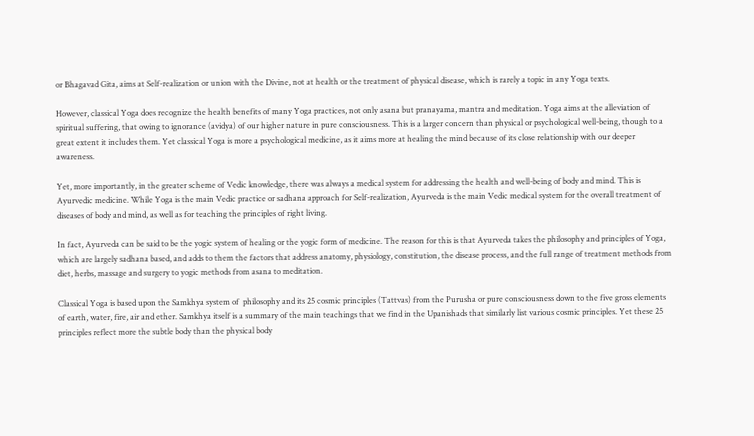or Bhagavad Gita, aims at Self-realization or union with the Divine, not at health or the treatment of physical disease, which is rarely a topic in any Yoga texts.

However, classical Yoga does recognize the health benefits of many Yoga practices, not only asana but pranayama, mantra and meditation. Yoga aims at the alleviation of spiritual suffering, that owing to ignorance (avidya) of our higher nature in pure consciousness. This is a larger concern than physical or psychological well-being, though to a great extent it includes them. Yet classical Yoga is more a psychological medicine, as it aims more at healing the mind because of its close relationship with our deeper awareness.

Yet, more importantly, in the greater scheme of Vedic knowledge, there was always a medical system for addressing the health and well-being of body and mind. This is Ayurvedic medicine. While Yoga is the main Vedic practice or sadhana approach for Self-realization, Ayurveda is the main Vedic medical system for the overall treatment of diseases of body and mind, as well as for teaching the principles of right living.

In fact, Ayurveda can be said to be the yogic system of healing or the yogic form of medicine. The reason for this is that Ayurveda takes the philosophy and principles of Yoga, which are largely sadhana based, and adds to them the factors that address anatomy, physiology, constitution, the disease process, and the full range of treatment methods from diet, herbs, massage and surgery to yogic methods from asana to meditation.

Classical Yoga is based upon the Samkhya system of  philosophy and its 25 cosmic principles (Tattvas) from the Purusha or pure consciousness down to the five gross elements of earth, water, fire, air and ether. Samkhya itself is a summary of the main teachings that we find in the Upanishads that similarly list various cosmic principles. Yet these 25 principles reflect more the subtle body than the physical body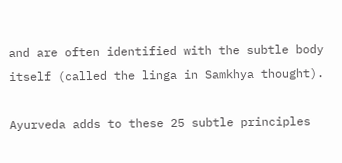and are often identified with the subtle body itself (called the linga in Samkhya thought).

Ayurveda adds to these 25 subtle principles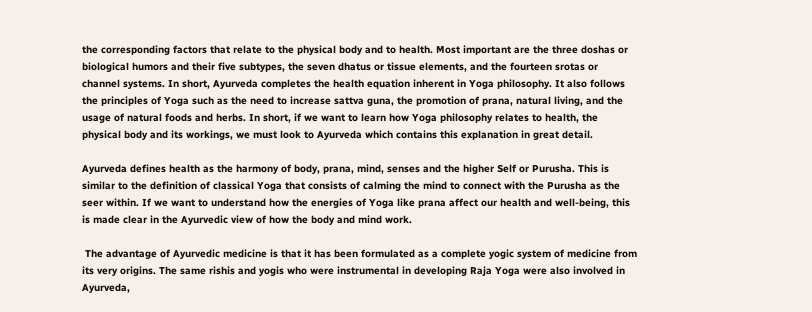the corresponding factors that relate to the physical body and to health. Most important are the three doshas or biological humors and their five subtypes, the seven dhatus or tissue elements, and the fourteen srotas or channel systems. In short, Ayurveda completes the health equation inherent in Yoga philosophy. It also follows the principles of Yoga such as the need to increase sattva guna, the promotion of prana, natural living, and the usage of natural foods and herbs. In short, if we want to learn how Yoga philosophy relates to health, the physical body and its workings, we must look to Ayurveda which contains this explanation in great detail.

Ayurveda defines health as the harmony of body, prana, mind, senses and the higher Self or Purusha. This is similar to the definition of classical Yoga that consists of calming the mind to connect with the Purusha as the seer within. If we want to understand how the energies of Yoga like prana affect our health and well-being, this is made clear in the Ayurvedic view of how the body and mind work.

 The advantage of Ayurvedic medicine is that it has been formulated as a complete yogic system of medicine from its very origins. The same rishis and yogis who were instrumental in developing Raja Yoga were also involved in Ayurveda,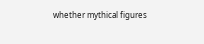whether mythical figures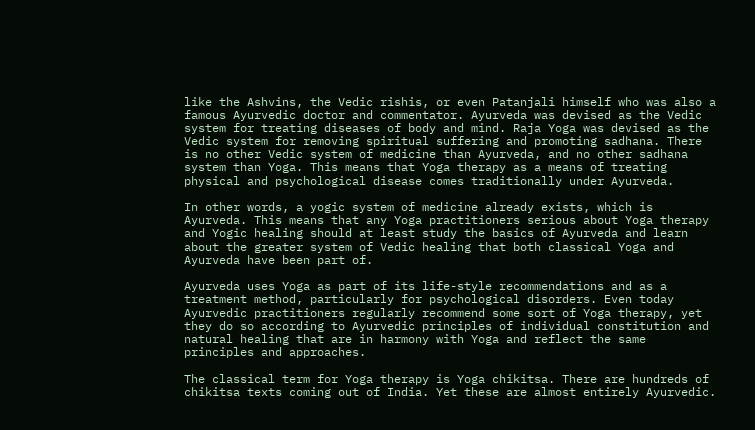like the Ashvins, the Vedic rishis, or even Patanjali himself who was also a famous Ayurvedic doctor and commentator. Ayurveda was devised as the Vedic system for treating diseases of body and mind. Raja Yoga was devised as the Vedic system for removing spiritual suffering and promoting sadhana. There is no other Vedic system of medicine than Ayurveda, and no other sadhana system than Yoga. This means that Yoga therapy as a means of treating physical and psychological disease comes traditionally under Ayurveda.

In other words, a yogic system of medicine already exists, which is Ayurveda. This means that any Yoga practitioners serious about Yoga therapy and Yogic healing should at least study the basics of Ayurveda and learn about the greater system of Vedic healing that both classical Yoga and Ayurveda have been part of.

Ayurveda uses Yoga as part of its life-style recommendations and as a treatment method, particularly for psychological disorders. Even today Ayurvedic practitioners regularly recommend some sort of Yoga therapy, yet they do so according to Ayurvedic principles of individual constitution and natural healing that are in harmony with Yoga and reflect the same principles and approaches.

The classical term for Yoga therapy is Yoga chikitsa. There are hundreds of chikitsa texts coming out of India. Yet these are almost entirely Ayurvedic.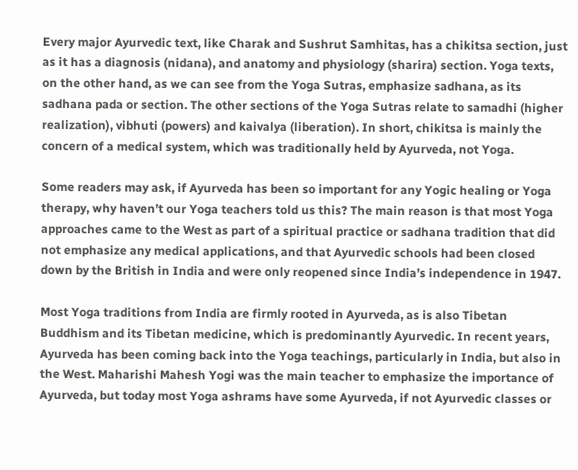Every major Ayurvedic text, like Charak and Sushrut Samhitas, has a chikitsa section, just as it has a diagnosis (nidana), and anatomy and physiology (sharira) section. Yoga texts, on the other hand, as we can see from the Yoga Sutras, emphasize sadhana, as its sadhana pada or section. The other sections of the Yoga Sutras relate to samadhi (higher realization), vibhuti (powers) and kaivalya (liberation). In short, chikitsa is mainly the concern of a medical system, which was traditionally held by Ayurveda, not Yoga.

Some readers may ask, if Ayurveda has been so important for any Yogic healing or Yoga therapy, why haven’t our Yoga teachers told us this? The main reason is that most Yoga approaches came to the West as part of a spiritual practice or sadhana tradition that did not emphasize any medical applications, and that Ayurvedic schools had been closed down by the British in India and were only reopened since India’s independence in 1947.

Most Yoga traditions from India are firmly rooted in Ayurveda, as is also Tibetan Buddhism and its Tibetan medicine, which is predominantly Ayurvedic. In recent years, Ayurveda has been coming back into the Yoga teachings, particularly in India, but also in the West. Maharishi Mahesh Yogi was the main teacher to emphasize the importance of Ayurveda, but today most Yoga ashrams have some Ayurveda, if not Ayurvedic classes or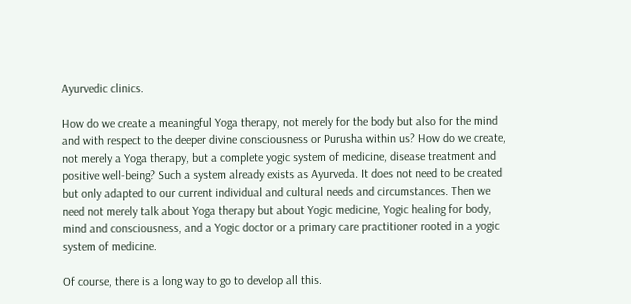Ayurvedic clinics.

How do we create a meaningful Yoga therapy, not merely for the body but also for the mind and with respect to the deeper divine consciousness or Purusha within us? How do we create, not merely a Yoga therapy, but a complete yogic system of medicine, disease treatment and positive well-being? Such a system already exists as Ayurveda. It does not need to be created but only adapted to our current individual and cultural needs and circumstances. Then we need not merely talk about Yoga therapy but about Yogic medicine, Yogic healing for body, mind and consciousness, and a Yogic doctor or a primary care practitioner rooted in a yogic system of medicine.

Of course, there is a long way to go to develop all this.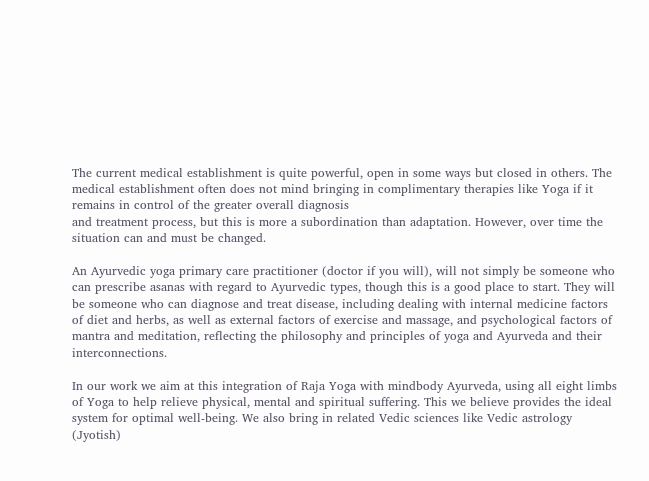The current medical establishment is quite powerful, open in some ways but closed in others. The medical establishment often does not mind bringing in complimentary therapies like Yoga if it remains in control of the greater overall diagnosis
and treatment process, but this is more a subordination than adaptation. However, over time the situation can and must be changed.

An Ayurvedic yoga primary care practitioner (doctor if you will), will not simply be someone who can prescribe asanas with regard to Ayurvedic types, though this is a good place to start. They will be someone who can diagnose and treat disease, including dealing with internal medicine factors
of diet and herbs, as well as external factors of exercise and massage, and psychological factors of mantra and meditation, reflecting the philosophy and principles of yoga and Ayurveda and their interconnections.

In our work we aim at this integration of Raja Yoga with mindbody Ayurveda, using all eight limbs of Yoga to help relieve physical, mental and spiritual suffering. This we believe provides the ideal system for optimal well-being. We also bring in related Vedic sciences like Vedic astrology (Jyotish)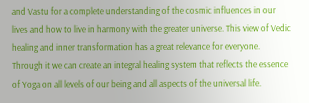and Vastu for a complete understanding of the cosmic influences in our lives and how to live in harmony with the greater universe. This view of Vedic healing and inner transformation has a great relevance for everyone. Through it we can create an integral healing system that reflects the essence of Yoga on all levels of our being and all aspects of the universal life.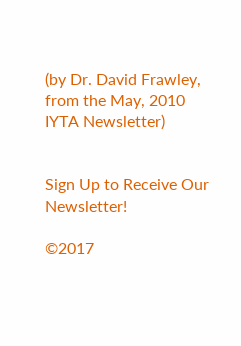(by Dr. David Frawley, from the May, 2010 IYTA Newsletter)


Sign Up to Receive Our Newsletter!

©2017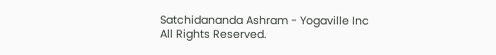Satchidananda Ashram - Yogaville Inc
All Rights Reserved.